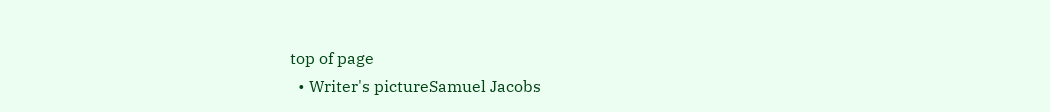top of page
  • Writer's pictureSamuel Jacobs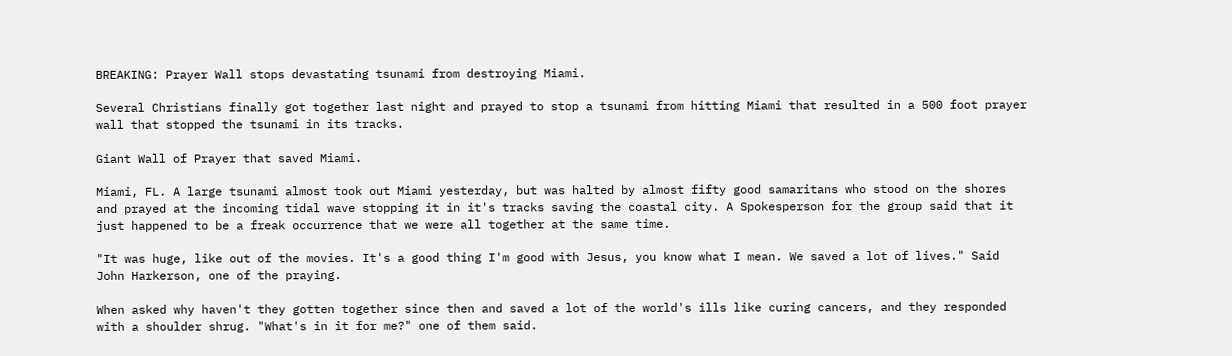BREAKING: Prayer Wall stops devastating tsunami from destroying Miami.

Several Christians finally got together last night and prayed to stop a tsunami from hitting Miami that resulted in a 500 foot prayer wall that stopped the tsunami in its tracks.

Giant Wall of Prayer that saved Miami.

Miami, FL. A large tsunami almost took out Miami yesterday, but was halted by almost fifty good samaritans who stood on the shores and prayed at the incoming tidal wave stopping it in it's tracks saving the coastal city. A Spokesperson for the group said that it just happened to be a freak occurrence that we were all together at the same time.

"It was huge, like out of the movies. It's a good thing I'm good with Jesus, you know what I mean. We saved a lot of lives." Said John Harkerson, one of the praying.

When asked why haven't they gotten together since then and saved a lot of the world's ills like curing cancers, and they responded with a shoulder shrug. "What's in it for me?" one of them said.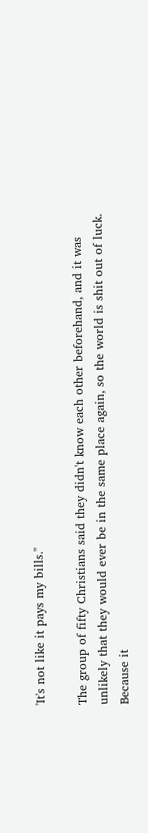'It's not like it pays my bills."

The group of fifty Christians said they didn't know each other beforehand, and it was unlikely that they would ever be in the same place again, so the world is shit out of luck. Because it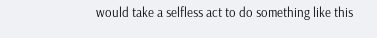would take a selfless act to do something like this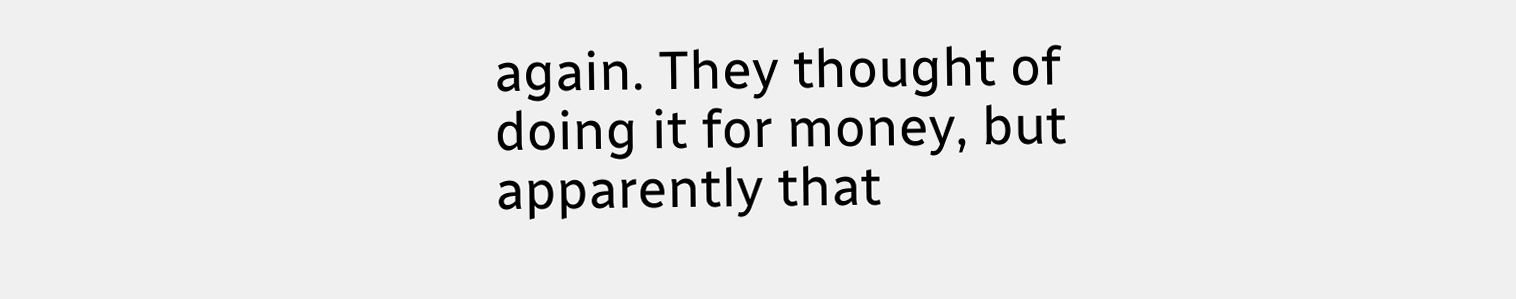again. They thought of doing it for money, but apparently that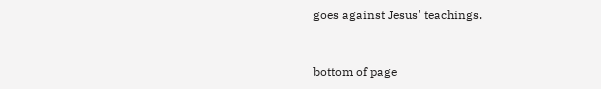goes against Jesus' teachings.


bottom of page